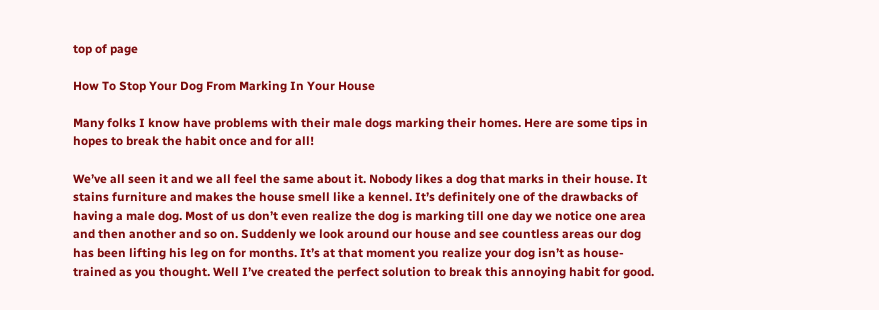top of page

How To Stop Your Dog From Marking In Your House

Many folks I know have problems with their male dogs marking their homes. Here are some tips in hopes to break the habit once and for all!

We’ve all seen it and we all feel the same about it. Nobody likes a dog that marks in their house. It stains furniture and makes the house smell like a kennel. It’s definitely one of the drawbacks of having a male dog. Most of us don’t even realize the dog is marking till one day we notice one area and then another and so on. Suddenly we look around our house and see countless areas our dog has been lifting his leg on for months. It’s at that moment you realize your dog isn’t as house-trained as you thought. Well I’ve created the perfect solution to break this annoying habit for good.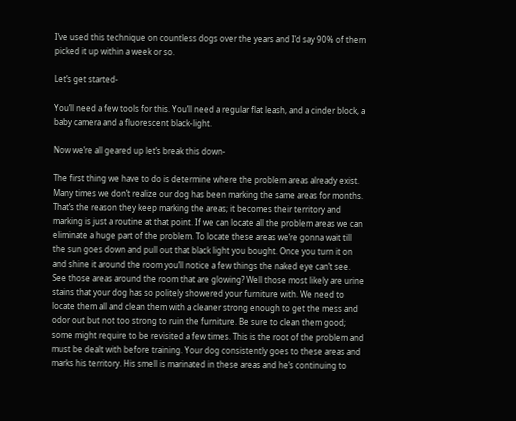I’ve used this technique on countless dogs over the years and I’d say 90% of them picked it up within a week or so.

Let’s get started-

You’ll need a few tools for this. You’ll need a regular flat leash, and a cinder block, a baby camera and a fluorescent black-light.

Now we’re all geared up let’s break this down-

The first thing we have to do is determine where the problem areas already exist. Many times we don’t realize our dog has been marking the same areas for months. That’s the reason they keep marking the areas; it becomes their territory and marking is just a routine at that point. If we can locate all the problem areas we can eliminate a huge part of the problem. To locate these areas we’re gonna wait till the sun goes down and pull out that black light you bought. Once you turn it on and shine it around the room you’ll notice a few things the naked eye can’t see. See those areas around the room that are glowing? Well those most likely are urine stains that your dog has so politely showered your furniture with. We need to locate them all and clean them with a cleaner strong enough to get the mess and odor out but not too strong to ruin the furniture. Be sure to clean them good; some might require to be revisited a few times. This is the root of the problem and must be dealt with before training. Your dog consistently goes to these areas and marks his territory. His smell is marinated in these areas and he’s continuing to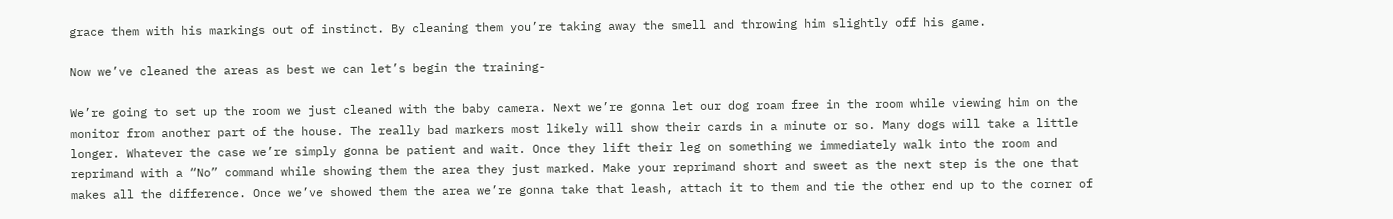grace them with his markings out of instinct. By cleaning them you’re taking away the smell and throwing him slightly off his game.

Now we’ve cleaned the areas as best we can let’s begin the training-

We’re going to set up the room we just cleaned with the baby camera. Next we’re gonna let our dog roam free in the room while viewing him on the monitor from another part of the house. The really bad markers most likely will show their cards in a minute or so. Many dogs will take a little longer. Whatever the case we’re simply gonna be patient and wait. Once they lift their leg on something we immediately walk into the room and reprimand with a “No” command while showing them the area they just marked. Make your reprimand short and sweet as the next step is the one that makes all the difference. Once we’ve showed them the area we’re gonna take that leash, attach it to them and tie the other end up to the corner of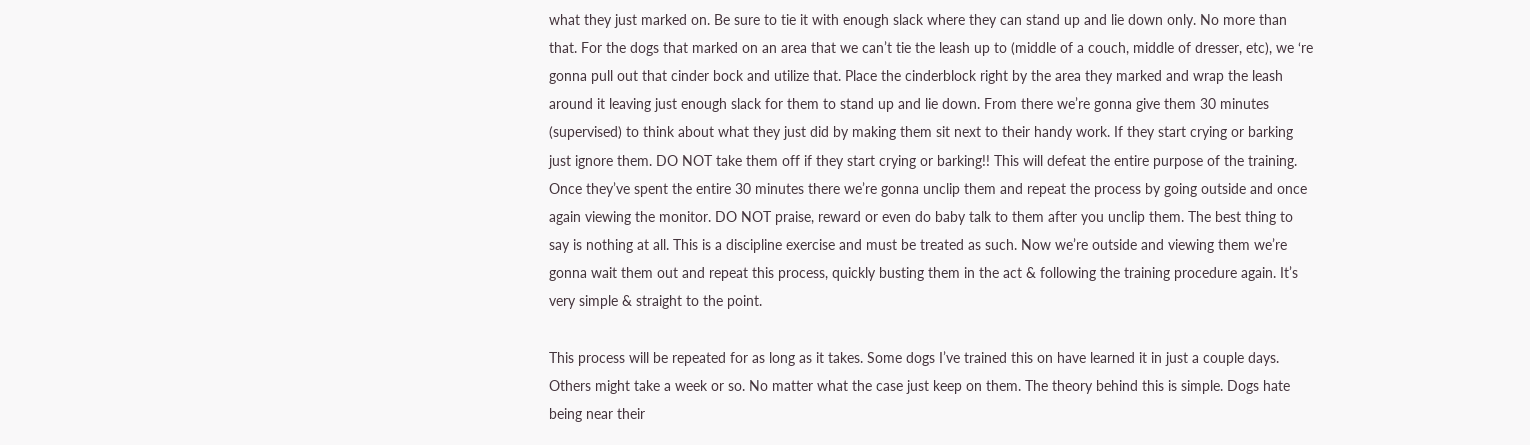what they just marked on. Be sure to tie it with enough slack where they can stand up and lie down only. No more than that. For the dogs that marked on an area that we can’t tie the leash up to (middle of a couch, middle of dresser, etc), we ‘re gonna pull out that cinder bock and utilize that. Place the cinderblock right by the area they marked and wrap the leash around it leaving just enough slack for them to stand up and lie down. From there we’re gonna give them 30 minutes (supervised) to think about what they just did by making them sit next to their handy work. If they start crying or barking just ignore them. DO NOT take them off if they start crying or barking!! This will defeat the entire purpose of the training. Once they’ve spent the entire 30 minutes there we’re gonna unclip them and repeat the process by going outside and once again viewing the monitor. DO NOT praise, reward or even do baby talk to them after you unclip them. The best thing to say is nothing at all. This is a discipline exercise and must be treated as such. Now we’re outside and viewing them we’re gonna wait them out and repeat this process, quickly busting them in the act & following the training procedure again. It’s very simple & straight to the point.

This process will be repeated for as long as it takes. Some dogs I’ve trained this on have learned it in just a couple days. Others might take a week or so. No matter what the case just keep on them. The theory behind this is simple. Dogs hate being near their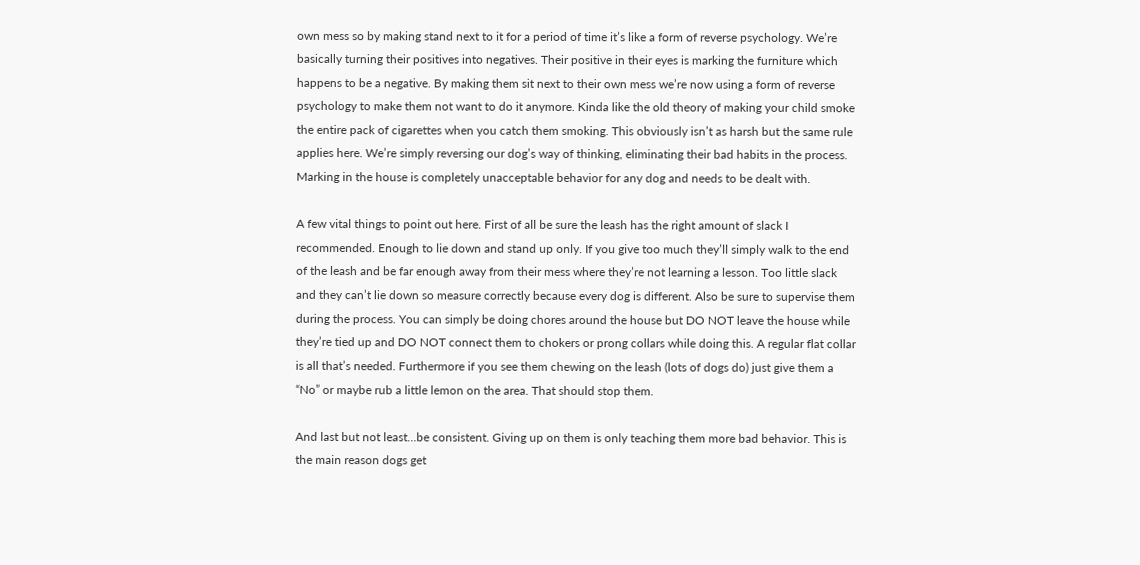own mess so by making stand next to it for a period of time it’s like a form of reverse psychology. We’re basically turning their positives into negatives. Their positive in their eyes is marking the furniture which happens to be a negative. By making them sit next to their own mess we’re now using a form of reverse psychology to make them not want to do it anymore. Kinda like the old theory of making your child smoke the entire pack of cigarettes when you catch them smoking. This obviously isn’t as harsh but the same rule applies here. We’re simply reversing our dog’s way of thinking, eliminating their bad habits in the process. Marking in the house is completely unacceptable behavior for any dog and needs to be dealt with.

A few vital things to point out here. First of all be sure the leash has the right amount of slack I recommended. Enough to lie down and stand up only. If you give too much they’ll simply walk to the end of the leash and be far enough away from their mess where they’re not learning a lesson. Too little slack and they can’t lie down so measure correctly because every dog is different. Also be sure to supervise them during the process. You can simply be doing chores around the house but DO NOT leave the house while they’re tied up and DO NOT connect them to chokers or prong collars while doing this. A regular flat collar is all that’s needed. Furthermore if you see them chewing on the leash (lots of dogs do) just give them a “No” or maybe rub a little lemon on the area. That should stop them.

And last but not least…be consistent. Giving up on them is only teaching them more bad behavior. This is the main reason dogs get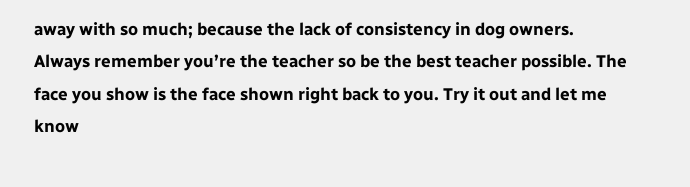away with so much; because the lack of consistency in dog owners. Always remember you’re the teacher so be the best teacher possible. The face you show is the face shown right back to you. Try it out and let me know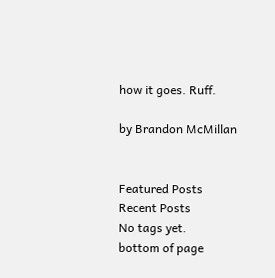how it goes. Ruff.

by Brandon McMillan


Featured Posts
Recent Posts
No tags yet.
bottom of page